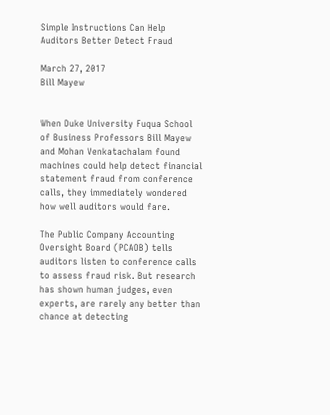Simple Instructions Can Help Auditors Better Detect Fraud

March 27, 2017
Bill Mayew


When Duke University Fuqua School of Business Professors Bill Mayew and Mohan Venkatachalam found machines could help detect financial statement fraud from conference calls, they immediately wondered how well auditors would fare.

The Public Company Accounting Oversight Board (PCAOB) tells auditors listen to conference calls to assess fraud risk. But research has shown human judges, even experts, are rarely any better than chance at detecting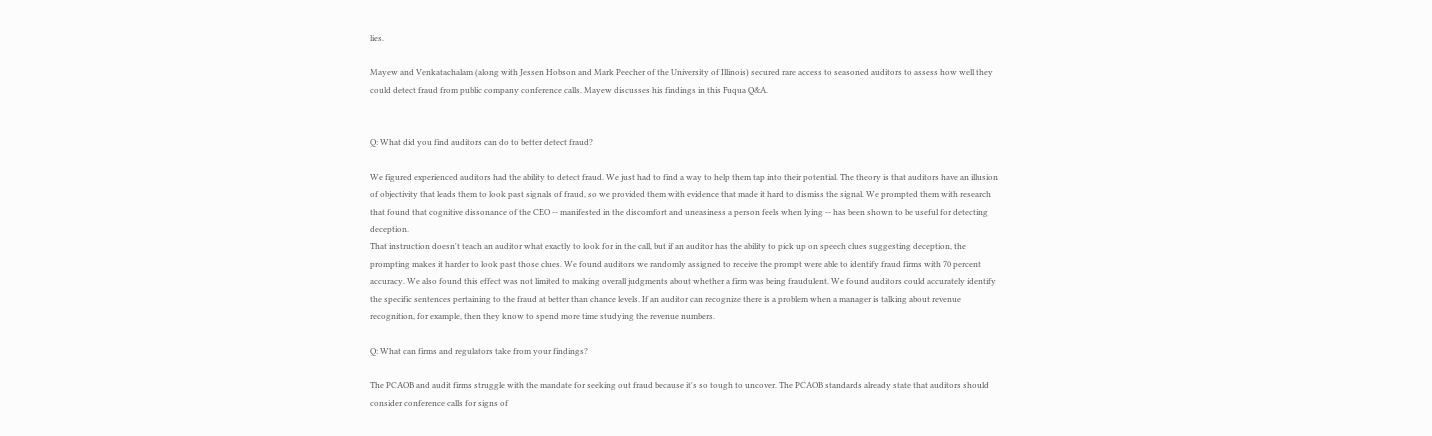lies.

Mayew and Venkatachalam (along with Jessen Hobson and Mark Peecher of the University of Illinois) secured rare access to seasoned auditors to assess how well they could detect fraud from public company conference calls. Mayew discusses his findings in this Fuqua Q&A.


Q: What did you find auditors can do to better detect fraud?

We figured experienced auditors had the ability to detect fraud. We just had to find a way to help them tap into their potential. The theory is that auditors have an illusion of objectivity that leads them to look past signals of fraud, so we provided them with evidence that made it hard to dismiss the signal. We prompted them with research that found that cognitive dissonance of the CEO -- manifested in the discomfort and uneasiness a person feels when lying -- has been shown to be useful for detecting deception.
That instruction doesn't teach an auditor what exactly to look for in the call, but if an auditor has the ability to pick up on speech clues suggesting deception, the prompting makes it harder to look past those clues. We found auditors we randomly assigned to receive the prompt were able to identify fraud firms with 70 percent accuracy. We also found this effect was not limited to making overall judgments about whether a firm was being fraudulent. We found auditors could accurately identify the specific sentences pertaining to the fraud at better than chance levels. If an auditor can recognize there is a problem when a manager is talking about revenue recognition, for example, then they know to spend more time studying the revenue numbers.

Q: What can firms and regulators take from your findings?

The PCAOB and audit firms struggle with the mandate for seeking out fraud because it's so tough to uncover. The PCAOB standards already state that auditors should consider conference calls for signs of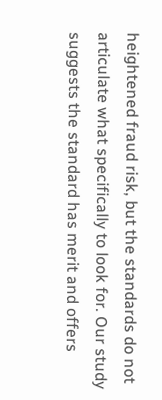heightened fraud risk, but the standards do not articulate what specifically to look for. Our study suggests the standard has merit and offers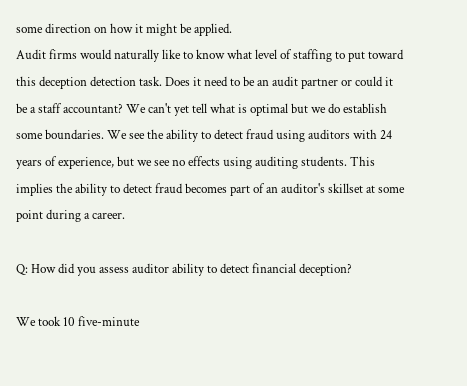some direction on how it might be applied.
Audit firms would naturally like to know what level of staffing to put toward this deception detection task. Does it need to be an audit partner or could it be a staff accountant? We can't yet tell what is optimal but we do establish some boundaries. We see the ability to detect fraud using auditors with 24 years of experience, but we see no effects using auditing students. This implies the ability to detect fraud becomes part of an auditor's skillset at some point during a career.

Q: How did you assess auditor ability to detect financial deception?

We took 10 five-minute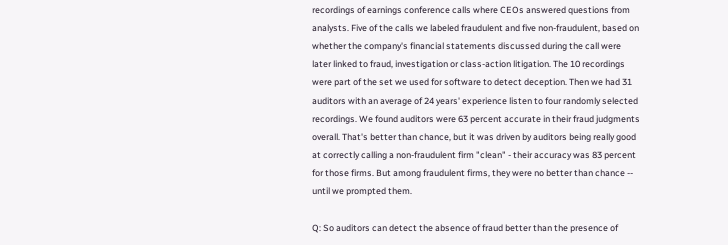recordings of earnings conference calls where CEOs answered questions from analysts. Five of the calls we labeled fraudulent and five non-fraudulent, based on whether the company's financial statements discussed during the call were later linked to fraud, investigation or class-action litigation. The 10 recordings were part of the set we used for software to detect deception. Then we had 31 auditors with an average of 24 years' experience listen to four randomly selected recordings. We found auditors were 63 percent accurate in their fraud judgments overall. That's better than chance, but it was driven by auditors being really good at correctly calling a non-fraudulent firm "clean" - their accuracy was 83 percent for those firms. But among fraudulent firms, they were no better than chance -- until we prompted them.

Q: So auditors can detect the absence of fraud better than the presence of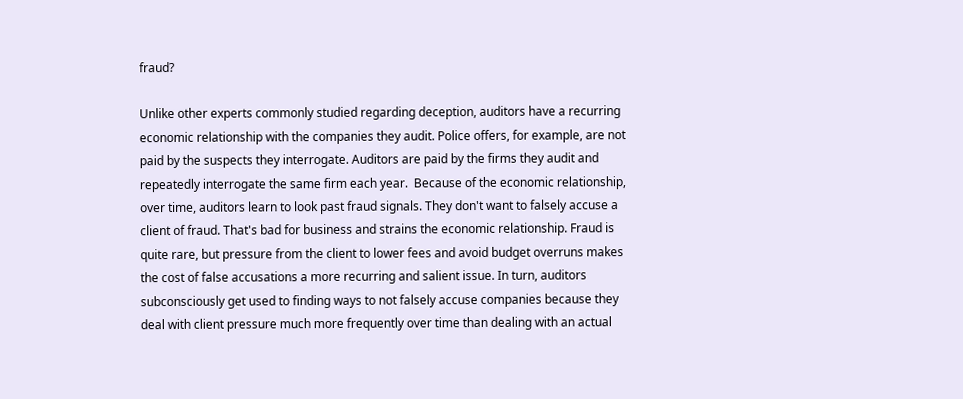fraud?

Unlike other experts commonly studied regarding deception, auditors have a recurring economic relationship with the companies they audit. Police offers, for example, are not paid by the suspects they interrogate. Auditors are paid by the firms they audit and repeatedly interrogate the same firm each year.  Because of the economic relationship, over time, auditors learn to look past fraud signals. They don't want to falsely accuse a client of fraud. That's bad for business and strains the economic relationship. Fraud is quite rare, but pressure from the client to lower fees and avoid budget overruns makes the cost of false accusations a more recurring and salient issue. In turn, auditors subconsciously get used to finding ways to not falsely accuse companies because they deal with client pressure much more frequently over time than dealing with an actual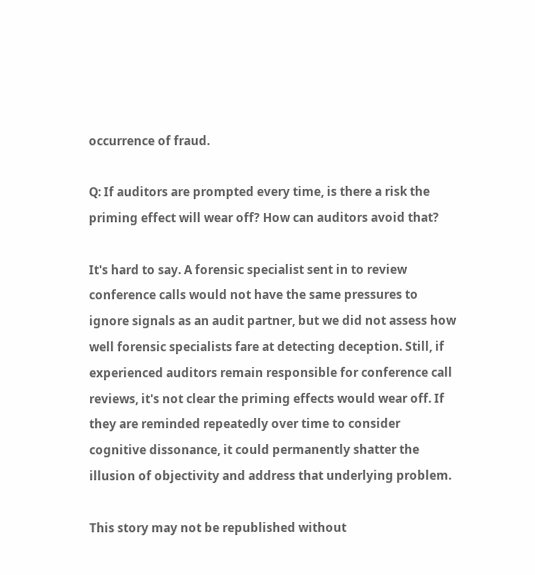occurrence of fraud.

Q: If auditors are prompted every time, is there a risk the priming effect will wear off? How can auditors avoid that?

It's hard to say. A forensic specialist sent in to review conference calls would not have the same pressures to ignore signals as an audit partner, but we did not assess how well forensic specialists fare at detecting deception. Still, if experienced auditors remain responsible for conference call reviews, it's not clear the priming effects would wear off. If they are reminded repeatedly over time to consider cognitive dissonance, it could permanently shatter the illusion of objectivity and address that underlying problem.

This story may not be republished without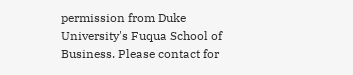permission from Duke University's Fuqua School of Business. Please contact for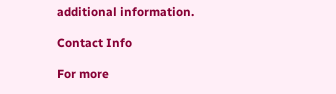additional information.

Contact Info

For more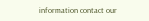information contact our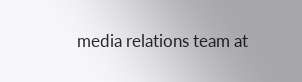media relations team at